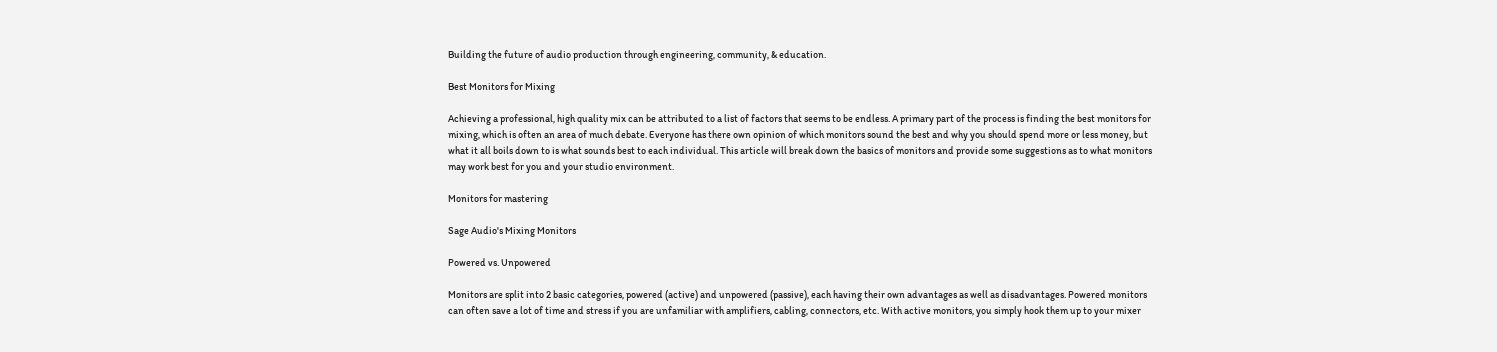Building the future of audio production through engineering, community, & education.

Best Monitors for Mixing

Achieving a professional, high quality mix can be attributed to a list of factors that seems to be endless. A primary part of the process is finding the best monitors for mixing, which is often an area of much debate. Everyone has there own opinion of which monitors sound the best and why you should spend more or less money, but what it all boils down to is what sounds best to each individual. This article will break down the basics of monitors and provide some suggestions as to what monitors may work best for you and your studio environment.

Monitors for mastering

Sage Audio's Mixing Monitors

Powered vs. Unpowered

Monitors are split into 2 basic categories, powered (active) and unpowered (passive), each having their own advantages as well as disadvantages. Powered monitors can often save a lot of time and stress if you are unfamiliar with amplifiers, cabling, connectors, etc. With active monitors, you simply hook them up to your mixer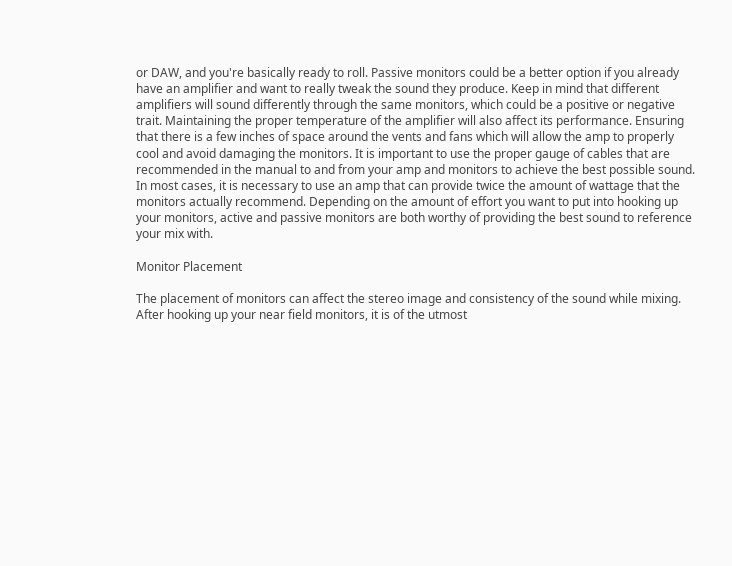or DAW, and you're basically ready to roll. Passive monitors could be a better option if you already have an amplifier and want to really tweak the sound they produce. Keep in mind that different amplifiers will sound differently through the same monitors, which could be a positive or negative trait. Maintaining the proper temperature of the amplifier will also affect its performance. Ensuring that there is a few inches of space around the vents and fans which will allow the amp to properly cool and avoid damaging the monitors. It is important to use the proper gauge of cables that are recommended in the manual to and from your amp and monitors to achieve the best possible sound. In most cases, it is necessary to use an amp that can provide twice the amount of wattage that the monitors actually recommend. Depending on the amount of effort you want to put into hooking up your monitors, active and passive monitors are both worthy of providing the best sound to reference your mix with.

Monitor Placement

The placement of monitors can affect the stereo image and consistency of the sound while mixing. After hooking up your near field monitors, it is of the utmost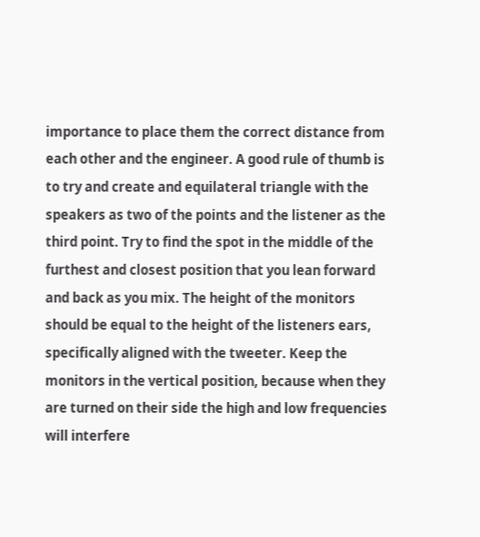importance to place them the correct distance from each other and the engineer. A good rule of thumb is to try and create and equilateral triangle with the speakers as two of the points and the listener as the third point. Try to find the spot in the middle of the furthest and closest position that you lean forward and back as you mix. The height of the monitors should be equal to the height of the listeners ears, specifically aligned with the tweeter. Keep the monitors in the vertical position, because when they are turned on their side the high and low frequencies will interfere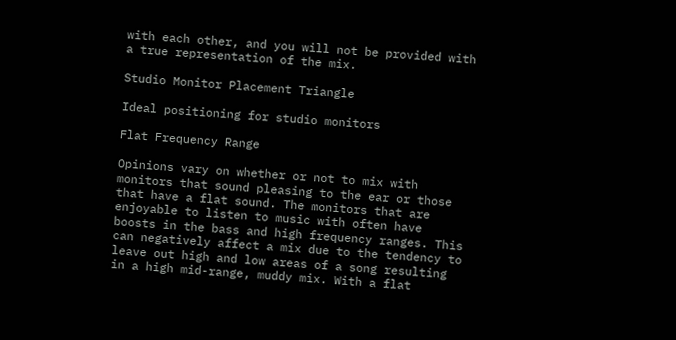with each other, and you will not be provided with a true representation of the mix.

Studio Monitor Placement Triangle

Ideal positioning for studio monitors

Flat Frequency Range

Opinions vary on whether or not to mix with monitors that sound pleasing to the ear or those that have a flat sound. The monitors that are enjoyable to listen to music with often have boosts in the bass and high frequency ranges. This can negatively affect a mix due to the tendency to leave out high and low areas of a song resulting in a high mid-range, muddy mix. With a flat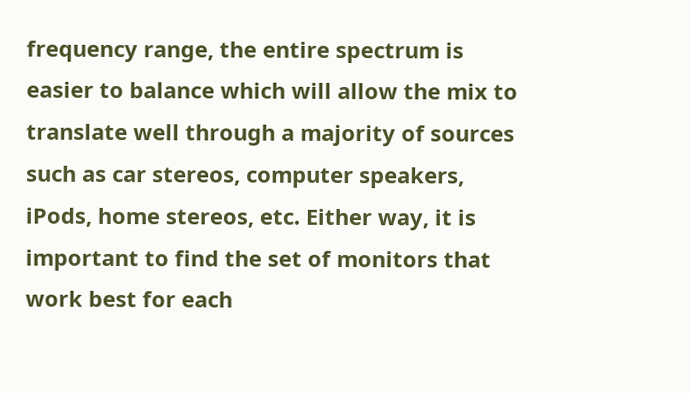frequency range, the entire spectrum is easier to balance which will allow the mix to translate well through a majority of sources such as car stereos, computer speakers, iPods, home stereos, etc. Either way, it is important to find the set of monitors that work best for each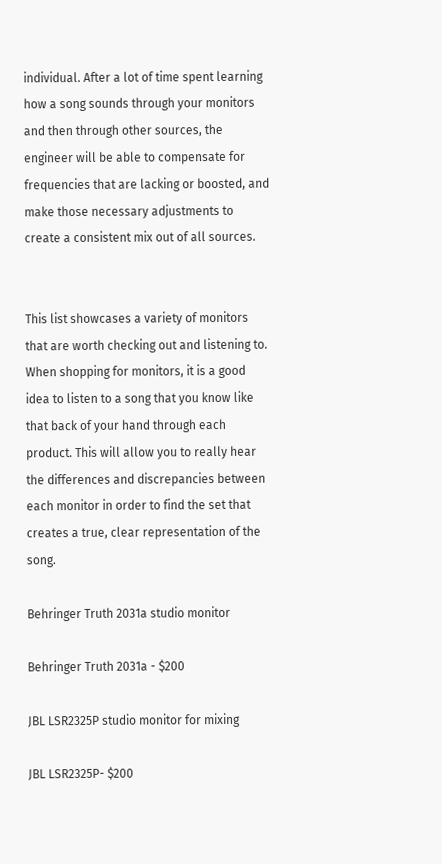individual. After a lot of time spent learning how a song sounds through your monitors and then through other sources, the engineer will be able to compensate for frequencies that are lacking or boosted, and make those necessary adjustments to create a consistent mix out of all sources.


This list showcases a variety of monitors that are worth checking out and listening to. When shopping for monitors, it is a good idea to listen to a song that you know like that back of your hand through each product. This will allow you to really hear the differences and discrepancies between each monitor in order to find the set that creates a true, clear representation of the song.

Behringer Truth 2031a studio monitor

Behringer Truth 2031a - $200

JBL LSR2325P studio monitor for mixing

JBL LSR2325P- $200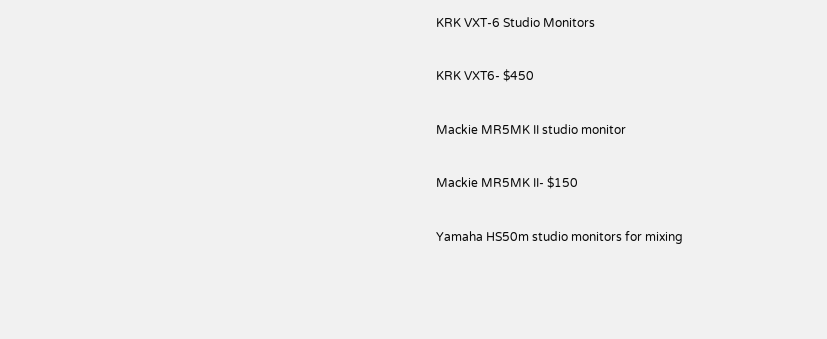KRK VXT-6 Studio Monitors

KRK VXT6- $450

Mackie MR5MK II studio monitor

Mackie MR5MK II- $150

Yamaha HS50m studio monitors for mixing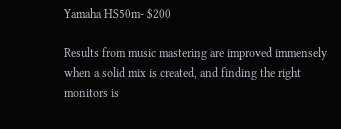Yamaha HS50m- $200

Results from music mastering are improved immensely when a solid mix is created, and finding the right monitors is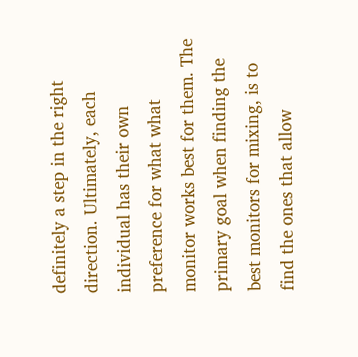definitely a step in the right direction. Ultimately, each individual has their own preference for what what monitor works best for them. The primary goal when finding the best monitors for mixing, is to find the ones that allow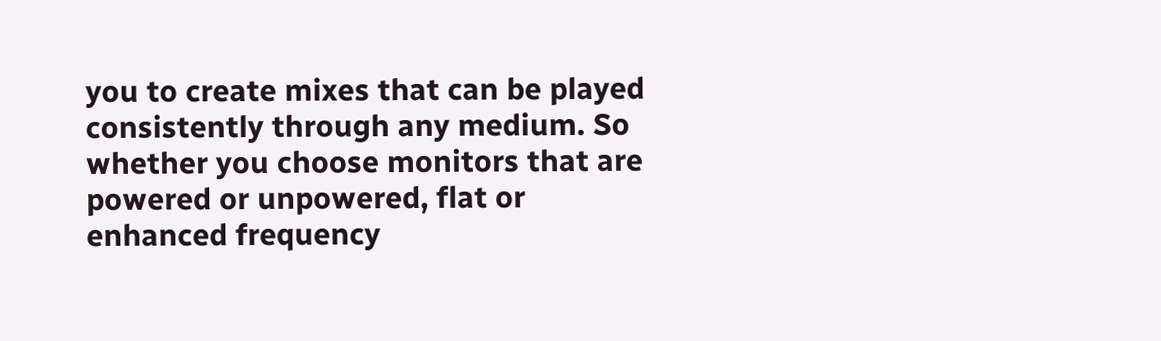you to create mixes that can be played consistently through any medium. So whether you choose monitors that are powered or unpowered, flat or enhanced frequency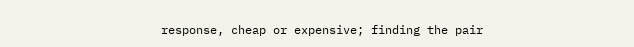response, cheap or expensive; finding the pair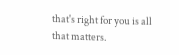that's right for you is all that matters.